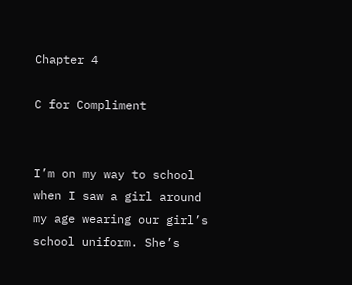Chapter 4

C for Compliment


I’m on my way to school when I saw a girl around my age wearing our girl’s school uniform. She’s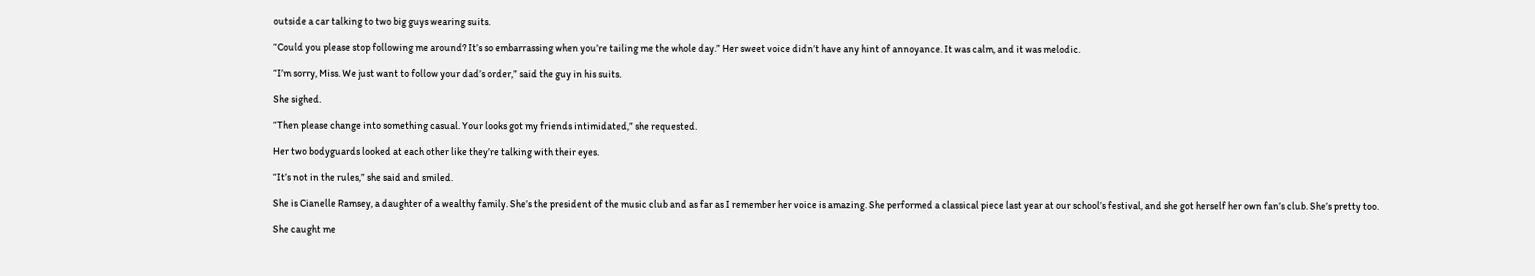outside a car talking to two big guys wearing suits.

“Could you please stop following me around? It’s so embarrassing when you’re tailing me the whole day.” Her sweet voice didn’t have any hint of annoyance. It was calm, and it was melodic.

“I’m sorry, Miss. We just want to follow your dad’s order,” said the guy in his suits.

She sighed.

“Then please change into something casual. Your looks got my friends intimidated,” she requested.

Her two bodyguards looked at each other like they’re talking with their eyes.

“It’s not in the rules,” she said and smiled.

She is Cianelle Ramsey, a daughter of a wealthy family. She’s the president of the music club and as far as I remember her voice is amazing. She performed a classical piece last year at our school’s festival, and she got herself her own fan’s club. She’s pretty too.

She caught me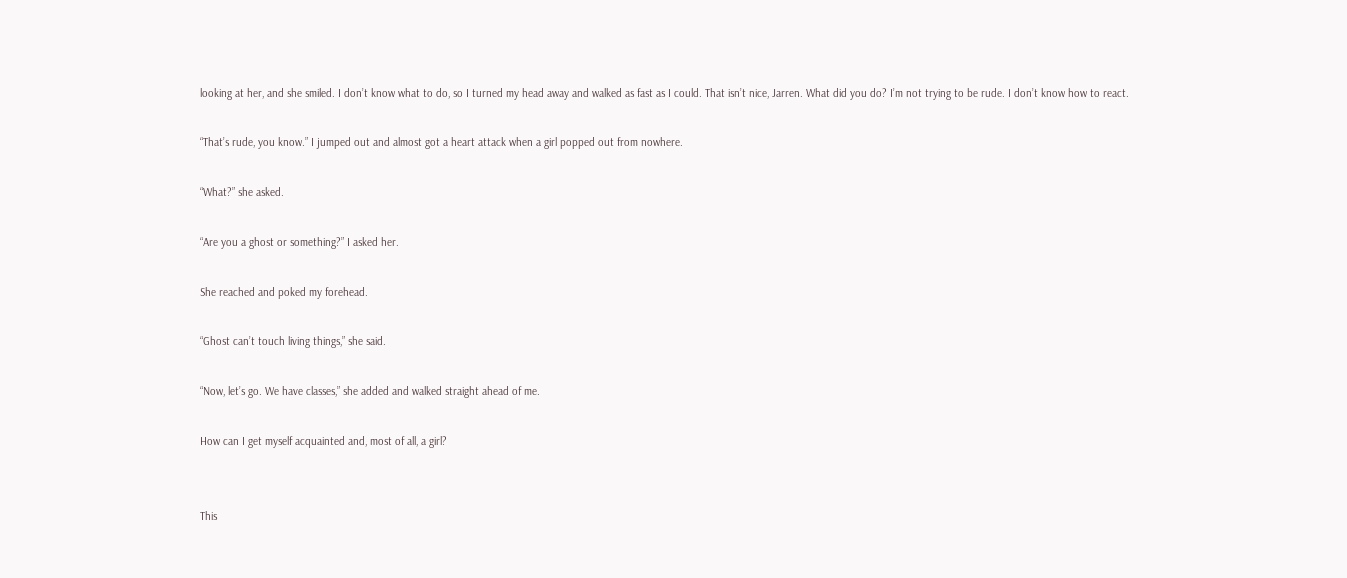looking at her, and she smiled. I don’t know what to do, so I turned my head away and walked as fast as I could. That isn’t nice, Jarren. What did you do? I’m not trying to be rude. I don’t know how to react.

“That’s rude, you know.” I jumped out and almost got a heart attack when a girl popped out from nowhere.

“What?” she asked.

“Are you a ghost or something?” I asked her.

She reached and poked my forehead.

“Ghost can’t touch living things,” she said.

“Now, let’s go. We have classes,” she added and walked straight ahead of me.

How can I get myself acquainted and, most of all, a girl?


This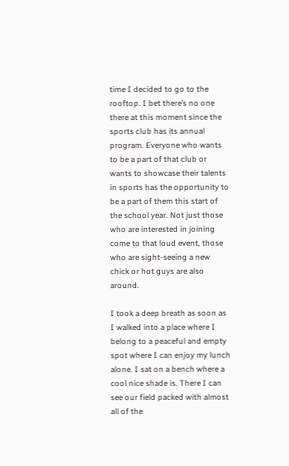time I decided to go to the rooftop. I bet there’s no one there at this moment since the sports club has its annual program. Everyone who wants to be a part of that club or wants to showcase their talents in sports has the opportunity to be a part of them this start of the school year. Not just those who are interested in joining come to that loud event, those who are sight-seeing a new chick or hot guys are also around.

I took a deep breath as soon as I walked into a place where I belong to a peaceful and empty spot where I can enjoy my lunch alone. I sat on a bench where a cool nice shade is. There I can see our field packed with almost all of the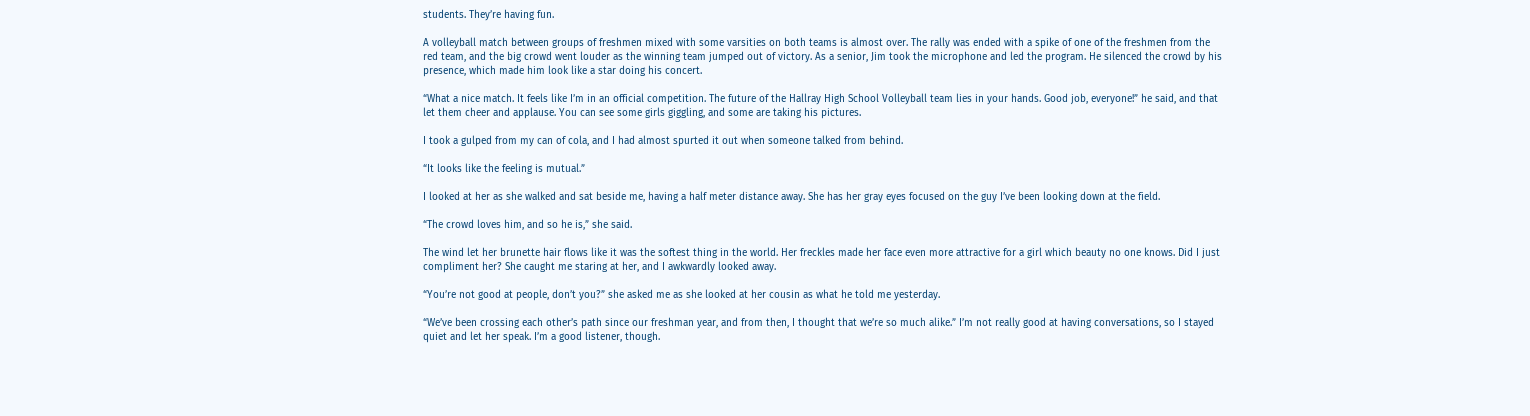students. They’re having fun.

A volleyball match between groups of freshmen mixed with some varsities on both teams is almost over. The rally was ended with a spike of one of the freshmen from the red team, and the big crowd went louder as the winning team jumped out of victory. As a senior, Jim took the microphone and led the program. He silenced the crowd by his presence, which made him look like a star doing his concert.

“What a nice match. It feels like I’m in an official competition. The future of the Hallray High School Volleyball team lies in your hands. Good job, everyone!” he said, and that let them cheer and applause. You can see some girls giggling, and some are taking his pictures.

I took a gulped from my can of cola, and I had almost spurted it out when someone talked from behind.

“It looks like the feeling is mutual.”

I looked at her as she walked and sat beside me, having a half meter distance away. She has her gray eyes focused on the guy I’ve been looking down at the field.

“The crowd loves him, and so he is,” she said.

The wind let her brunette hair flows like it was the softest thing in the world. Her freckles made her face even more attractive for a girl which beauty no one knows. Did I just compliment her? She caught me staring at her, and I awkwardly looked away.

“You’re not good at people, don’t you?” she asked me as she looked at her cousin as what he told me yesterday.

“We’ve been crossing each other’s path since our freshman year, and from then, I thought that we’re so much alike.” I’m not really good at having conversations, so I stayed quiet and let her speak. I’m a good listener, though.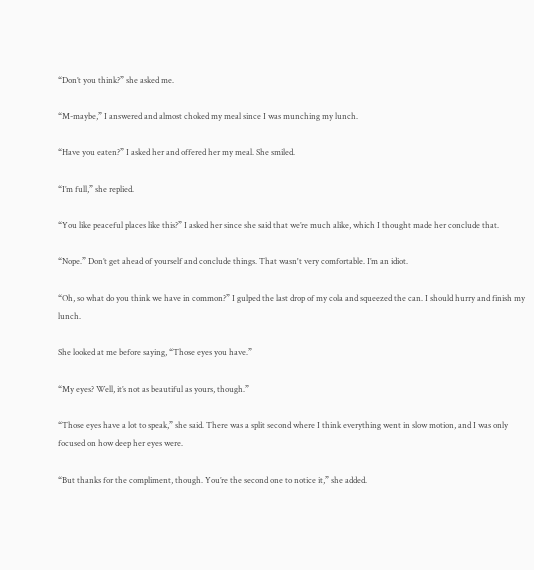“Don’t you think?” she asked me.

“M-maybe,” I answered and almost choked my meal since I was munching my lunch.

“Have you eaten?” I asked her and offered her my meal. She smiled.

“I’m full,” she replied.

“You like peaceful places like this?” I asked her since she said that we’re much alike, which I thought made her conclude that.

“Nope.” Don’t get ahead of yourself and conclude things. That wasn't very comfortable. I’m an idiot.

“Oh, so what do you think we have in common?” I gulped the last drop of my cola and squeezed the can. I should hurry and finish my lunch.

She looked at me before saying, “Those eyes you have.”

“My eyes? Well, it’s not as beautiful as yours, though.”

“Those eyes have a lot to speak,” she said. There was a split second where I think everything went in slow motion, and I was only focused on how deep her eyes were.

“But thanks for the compliment, though. You’re the second one to notice it,” she added.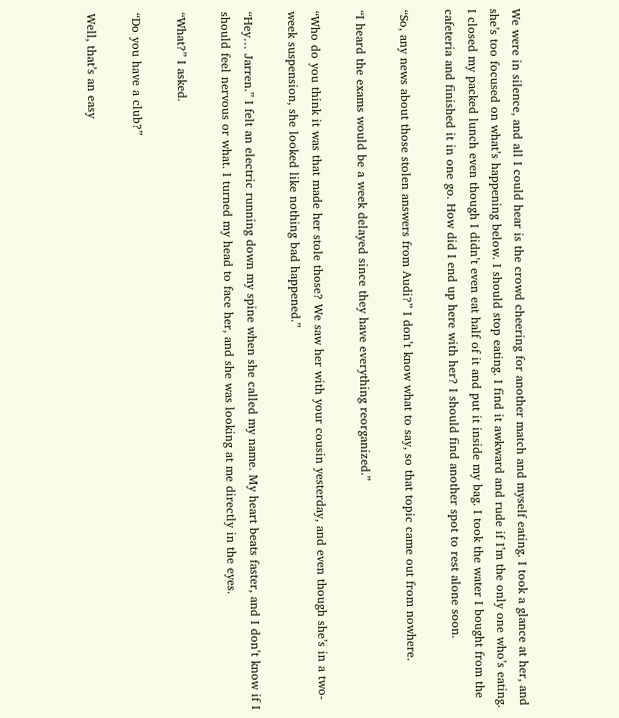We were in silence, and all I could hear is the crowd cheering for another match and myself eating. I took a glance at her, and she’s too focused on what’s happening below. I should stop eating. I find it awkward and rude if I’m the only one who’s eating. I closed my packed lunch even though I didn’t even eat half of it and put it inside my bag. I took the water I bought from the cafeteria and finished it in one go. How did I end up here with her? I should find another spot to rest alone soon.

“So, any news about those stolen answers from Audi?” I don’t know what to say, so that topic came out from nowhere.

“I heard the exams would be a week delayed since they have everything reorganized.”

“Who do you think it was that made her stole those? We saw her with your cousin yesterday, and even though she’s in a two-week suspension, she looked like nothing bad happened.”

“Hey… Jarren.” I felt an electric running down my spine when she called my name. My heart beats faster, and I don’t know if I should feel nervous or what. I turned my head to face her, and she was looking at me directly in the eyes.

“What?” I asked.

“Do you have a club?”

Well, that’s an easy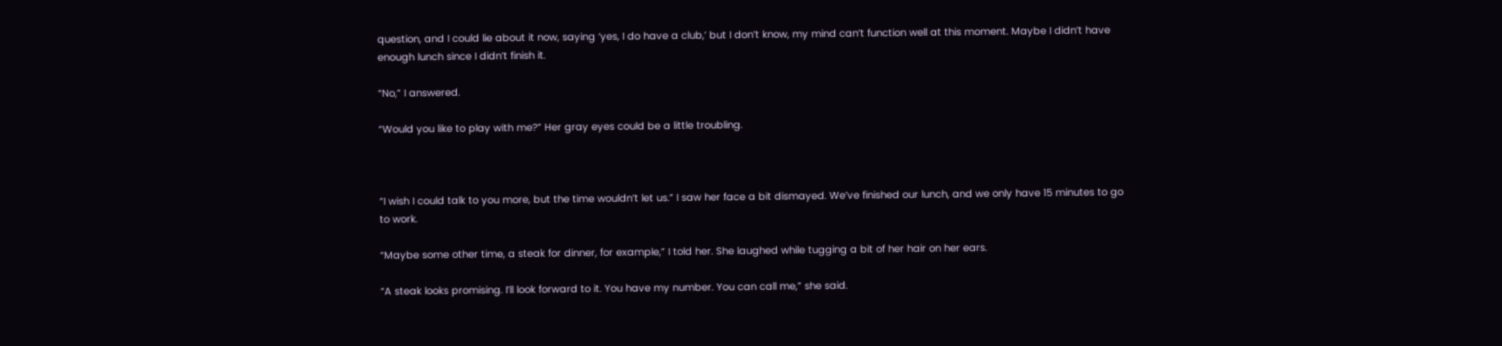question, and I could lie about it now, saying ‘yes, I do have a club,’ but I don’t know, my mind can’t function well at this moment. Maybe I didn’t have enough lunch since I didn’t finish it.

“No,” I answered.

“Would you like to play with me?” Her gray eyes could be a little troubling.



“I wish I could talk to you more, but the time wouldn’t let us.” I saw her face a bit dismayed. We’ve finished our lunch, and we only have 15 minutes to go to work.

“Maybe some other time, a steak for dinner, for example,” I told her. She laughed while tugging a bit of her hair on her ears.

“A steak looks promising. I’ll look forward to it. You have my number. You can call me,” she said.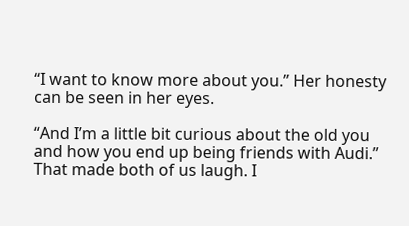“I want to know more about you.” Her honesty can be seen in her eyes.

“And I’m a little bit curious about the old you and how you end up being friends with Audi.” That made both of us laugh. I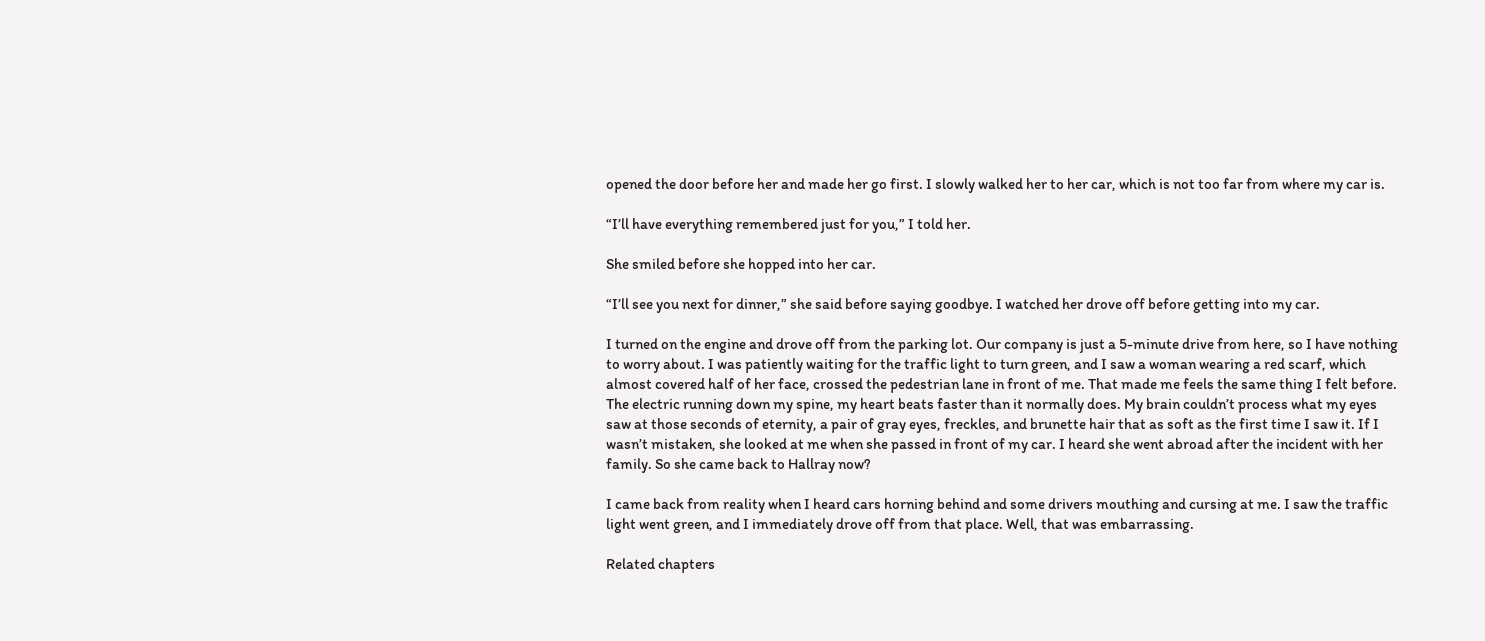opened the door before her and made her go first. I slowly walked her to her car, which is not too far from where my car is.

“I’ll have everything remembered just for you,” I told her.

She smiled before she hopped into her car.

“I’ll see you next for dinner,” she said before saying goodbye. I watched her drove off before getting into my car.

I turned on the engine and drove off from the parking lot. Our company is just a 5-minute drive from here, so I have nothing to worry about. I was patiently waiting for the traffic light to turn green, and I saw a woman wearing a red scarf, which almost covered half of her face, crossed the pedestrian lane in front of me. That made me feels the same thing I felt before. The electric running down my spine, my heart beats faster than it normally does. My brain couldn’t process what my eyes saw at those seconds of eternity, a pair of gray eyes, freckles, and brunette hair that as soft as the first time I saw it. If I wasn’t mistaken, she looked at me when she passed in front of my car. I heard she went abroad after the incident with her family. So she came back to Hallray now?

I came back from reality when I heard cars horning behind and some drivers mouthing and cursing at me. I saw the traffic light went green, and I immediately drove off from that place. Well, that was embarrassing.

Related chapters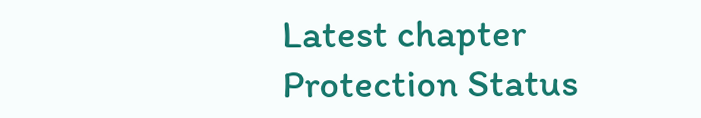Latest chapter Protection Status